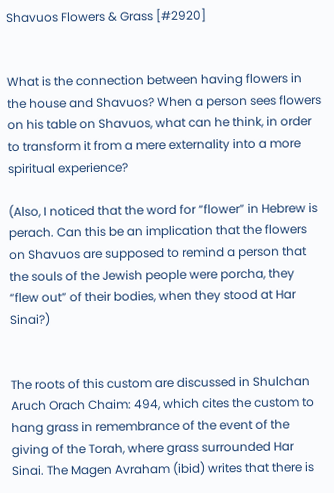Shavuos Flowers & Grass [#2920]


What is the connection between having flowers in the house and Shavuos? When a person sees flowers on his table on Shavuos, what can he think, in order to transform it from a mere externality into a more spiritual experience?

(Also, I noticed that the word for “flower” in Hebrew is perach. Can this be an implication that the flowers on Shavuos are supposed to remind a person that the souls of the Jewish people were porcha, they “flew out” of their bodies, when they stood at Har Sinai?)


The roots of this custom are discussed in Shulchan Aruch Orach Chaim: 494, which cites the custom to hang grass in remembrance of the event of the giving of the Torah, where grass surrounded Har Sinai. The Magen Avraham (ibid) writes that there is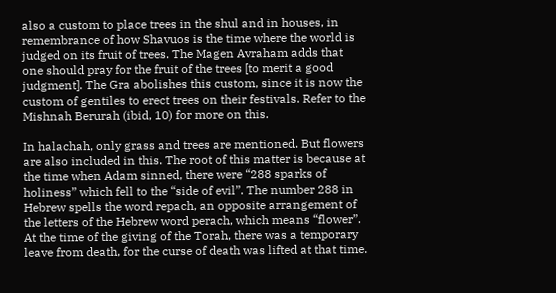also a custom to place trees in the shul and in houses, in remembrance of how Shavuos is the time where the world is judged on its fruit of trees. The Magen Avraham adds that one should pray for the fruit of the trees [to merit a good judgment]. The Gra abolishes this custom, since it is now the custom of gentiles to erect trees on their festivals. Refer to the Mishnah Berurah (ibid, 10) for more on this.

In halachah, only grass and trees are mentioned. But flowers are also included in this. The root of this matter is because at the time when Adam sinned, there were “288 sparks of holiness” which fell to the “side of evil”. The number 288 in Hebrew spells the word repach, an opposite arrangement of the letters of the Hebrew word perach, which means “flower”. At the time of the giving of the Torah, there was a temporary leave from death, for the curse of death was lifted at that time.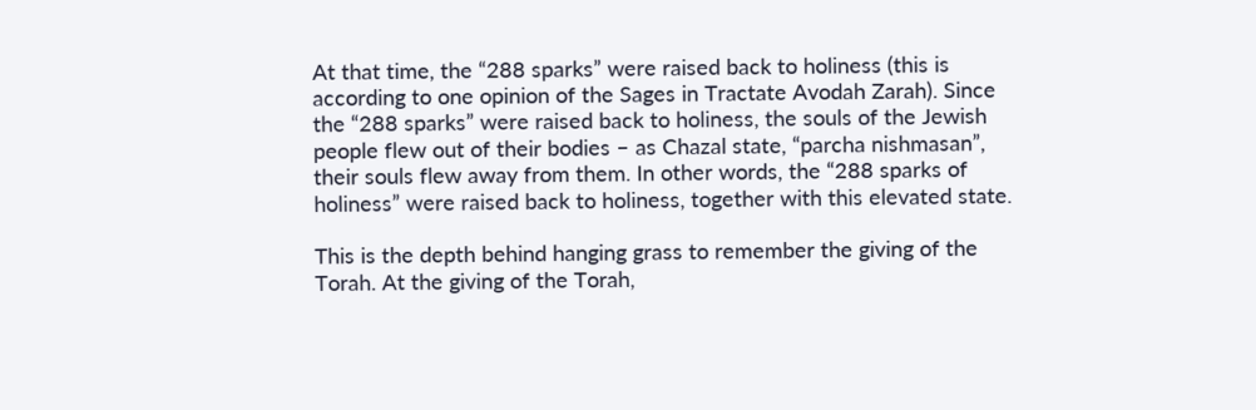At that time, the “288 sparks” were raised back to holiness (this is according to one opinion of the Sages in Tractate Avodah Zarah). Since the “288 sparks” were raised back to holiness, the souls of the Jewish people flew out of their bodies – as Chazal state, “parcha nishmasan”, their souls flew away from them. In other words, the “288 sparks of holiness” were raised back to holiness, together with this elevated state.

This is the depth behind hanging grass to remember the giving of the Torah. At the giving of the Torah,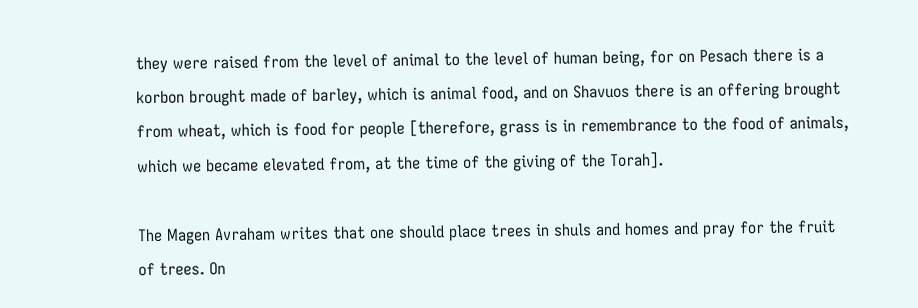they were raised from the level of animal to the level of human being, for on Pesach there is a korbon brought made of barley, which is animal food, and on Shavuos there is an offering brought from wheat, which is food for people [therefore, grass is in remembrance to the food of animals, which we became elevated from, at the time of the giving of the Torah].

The Magen Avraham writes that one should place trees in shuls and homes and pray for the fruit of trees. On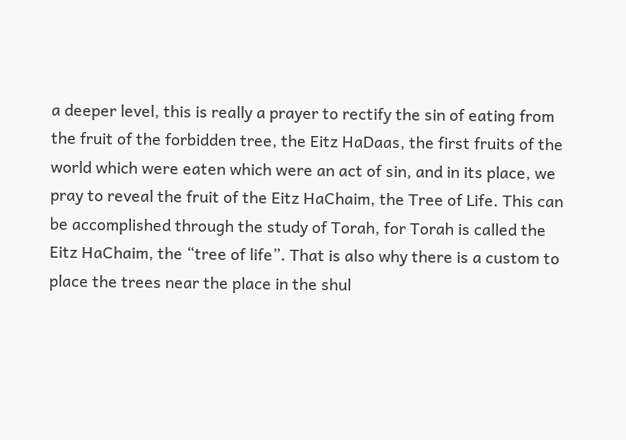a deeper level, this is really a prayer to rectify the sin of eating from the fruit of the forbidden tree, the Eitz HaDaas, the first fruits of the world which were eaten which were an act of sin, and in its place, we pray to reveal the fruit of the Eitz HaChaim, the Tree of Life. This can be accomplished through the study of Torah, for Torah is called the Eitz HaChaim, the “tree of life”. That is also why there is a custom to place the trees near the place in the shul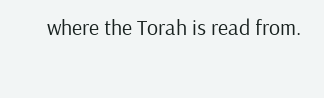where the Torah is read from.